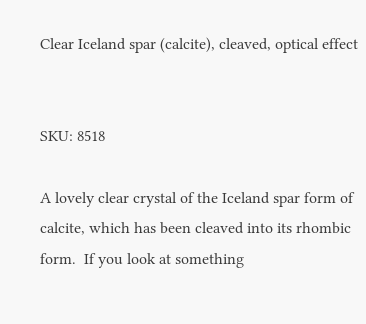Clear Iceland spar (calcite), cleaved, optical effect


SKU: 8518

A lovely clear crystal of the Iceland spar form of calcite, which has been cleaved into its rhombic form.  If you look at something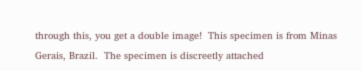through this, you get a double image!  This specimen is from Minas Gerais, Brazil.  The specimen is discreetly attached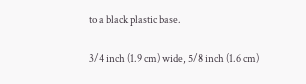to a black plastic base.

3/4 inch (1.9 cm) wide, 5/8 inch (1.6 cm)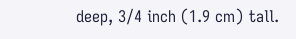deep, 3/4 inch (1.9 cm) tall.